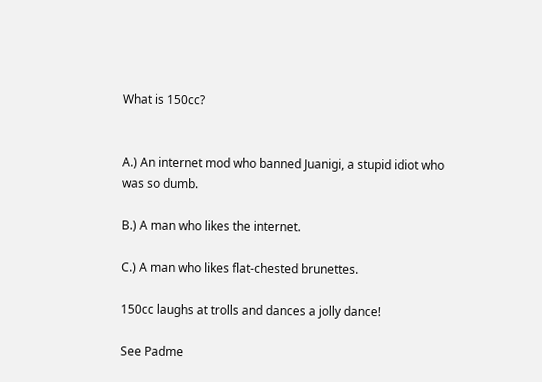What is 150cc?


A.) An internet mod who banned Juanigi, a stupid idiot who was so dumb.

B.) A man who likes the internet.

C.) A man who likes flat-chested brunettes.

150cc laughs at trolls and dances a jolly dance!

See Padme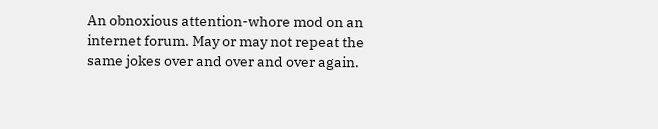An obnoxious attention-whore mod on an internet forum. May or may not repeat the same jokes over and over and over again.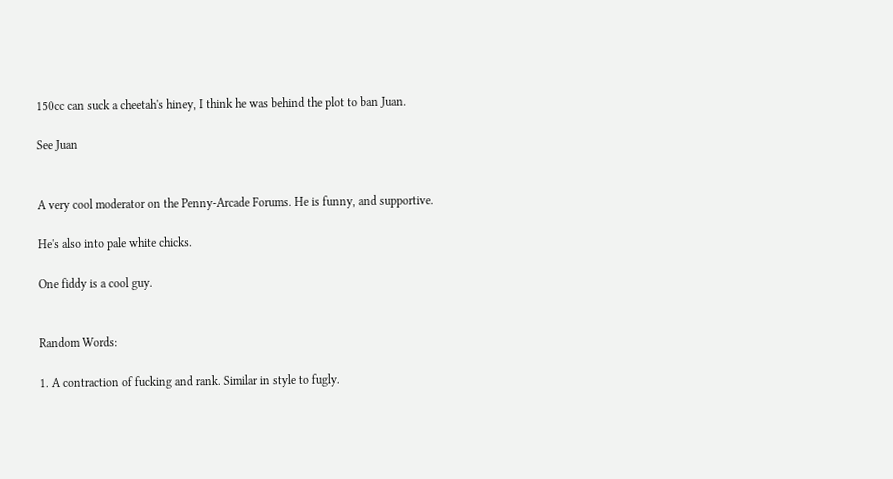150cc can suck a cheetah's hiney, I think he was behind the plot to ban Juan.

See Juan


A very cool moderator on the Penny-Arcade Forums. He is funny, and supportive.

He's also into pale white chicks.

One fiddy is a cool guy.


Random Words:

1. A contraction of fucking and rank. Similar in style to fugly.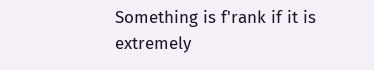Something is f'rank if it is extremely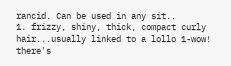rancid. Can be used in any sit..
1. frizzy, shiny, thick, compact curly hair...usually linked to a lollo 1-wow! there's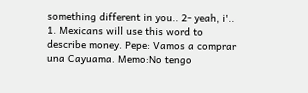something different in you.. 2- yeah, i'..
1. Mexicans will use this word to describe money. Pepe: Vamos a comprar una Cayuama. Memo:No tengo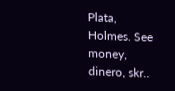Plata, Holmes. See money, dinero, skr..